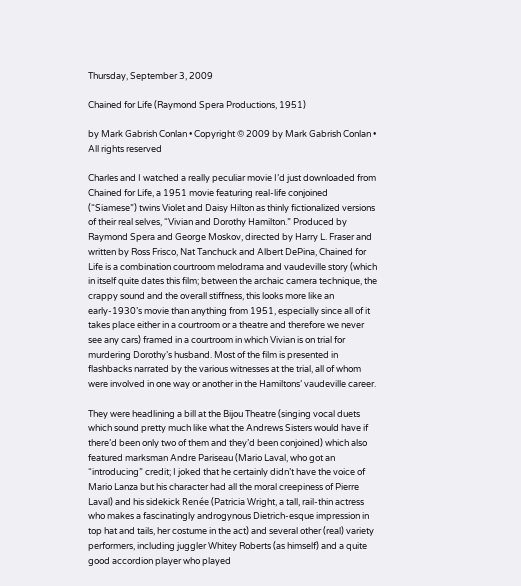Thursday, September 3, 2009

Chained for Life (Raymond Spera Productions, 1951)

by Mark Gabrish Conlan • Copyright © 2009 by Mark Gabrish Conlan • All rights reserved

Charles and I watched a really peculiar movie I’d just downloaded from Chained for Life, a 1951 movie featuring real-life conjoined (“Siamese”) twins Violet and Daisy Hilton as thinly fictionalized versions of their real selves, “Vivian and Dorothy Hamilton.” Produced by Raymond Spera and George Moskov, directed by Harry L. Fraser and written by Ross Frisco, Nat Tanchuck and Albert DePina, Chained for Life is a combination courtroom melodrama and vaudeville story (which in itself quite dates this film; between the archaic camera technique, the crappy sound and the overall stiffness, this looks more like an early-1930’s movie than anything from 1951, especially since all of it takes place either in a courtroom or a theatre and therefore we never see any cars) framed in a courtroom in which Vivian is on trial for murdering Dorothy’s husband. Most of the film is presented in flashbacks narrated by the various witnesses at the trial, all of whom were involved in one way or another in the Hamiltons’ vaudeville career.

They were headlining a bill at the Bijou Theatre (singing vocal duets which sound pretty much like what the Andrews Sisters would have if there’d been only two of them and they’d been conjoined) which also featured marksman Andre Pariseau (Mario Laval, who got an “introducing” credit; I joked that he certainly didn’t have the voice of Mario Lanza but his character had all the moral creepiness of Pierre Laval) and his sidekick Renée (Patricia Wright, a tall, rail-thin actress who makes a fascinatingly androgynous Dietrich-esque impression in top hat and tails, her costume in the act) and several other (real) variety performers, including juggler Whitey Roberts (as himself) and a quite good accordion player who played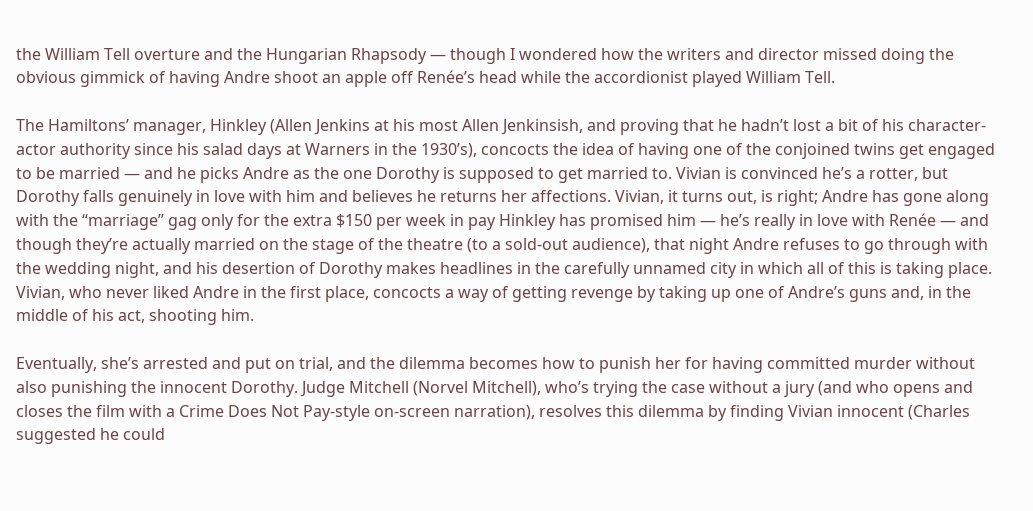the William Tell overture and the Hungarian Rhapsody — though I wondered how the writers and director missed doing the obvious gimmick of having Andre shoot an apple off Renée’s head while the accordionist played William Tell.

The Hamiltons’ manager, Hinkley (Allen Jenkins at his most Allen Jenkinsish, and proving that he hadn’t lost a bit of his character-actor authority since his salad days at Warners in the 1930’s), concocts the idea of having one of the conjoined twins get engaged to be married — and he picks Andre as the one Dorothy is supposed to get married to. Vivian is convinced he’s a rotter, but Dorothy falls genuinely in love with him and believes he returns her affections. Vivian, it turns out, is right; Andre has gone along with the “marriage” gag only for the extra $150 per week in pay Hinkley has promised him — he’s really in love with Renée — and though they’re actually married on the stage of the theatre (to a sold-out audience), that night Andre refuses to go through with the wedding night, and his desertion of Dorothy makes headlines in the carefully unnamed city in which all of this is taking place. Vivian, who never liked Andre in the first place, concocts a way of getting revenge by taking up one of Andre’s guns and, in the middle of his act, shooting him.

Eventually, she’s arrested and put on trial, and the dilemma becomes how to punish her for having committed murder without also punishing the innocent Dorothy. Judge Mitchell (Norvel Mitchell), who’s trying the case without a jury (and who opens and closes the film with a Crime Does Not Pay-style on-screen narration), resolves this dilemma by finding Vivian innocent (Charles suggested he could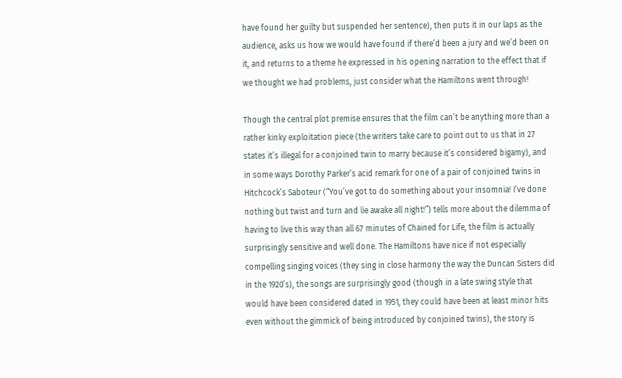have found her guilty but suspended her sentence), then puts it in our laps as the audience, asks us how we would have found if there’d been a jury and we’d been on it, and returns to a theme he expressed in his opening narration to the effect that if we thought we had problems, just consider what the Hamiltons went through!

Though the central plot premise ensures that the film can’t be anything more than a rather kinky exploitation piece (the writers take care to point out to us that in 27 states it’s illegal for a conjoined twin to marry because it’s considered bigamy), and in some ways Dorothy Parker’s acid remark for one of a pair of conjoined twins in Hitchcock’s Saboteur (“You’ve got to do something about your insomnia! I’ve done nothing but twist and turn and lie awake all night!”) tells more about the dilemma of having to live this way than all 67 minutes of Chained for Life, the film is actually surprisingly sensitive and well done. The Hamiltons have nice if not especially compelling singing voices (they sing in close harmony the way the Duncan Sisters did in the 1920’s), the songs are surprisingly good (though in a late swing style that would have been considered dated in 1951, they could have been at least minor hits even without the gimmick of being introduced by conjoined twins), the story is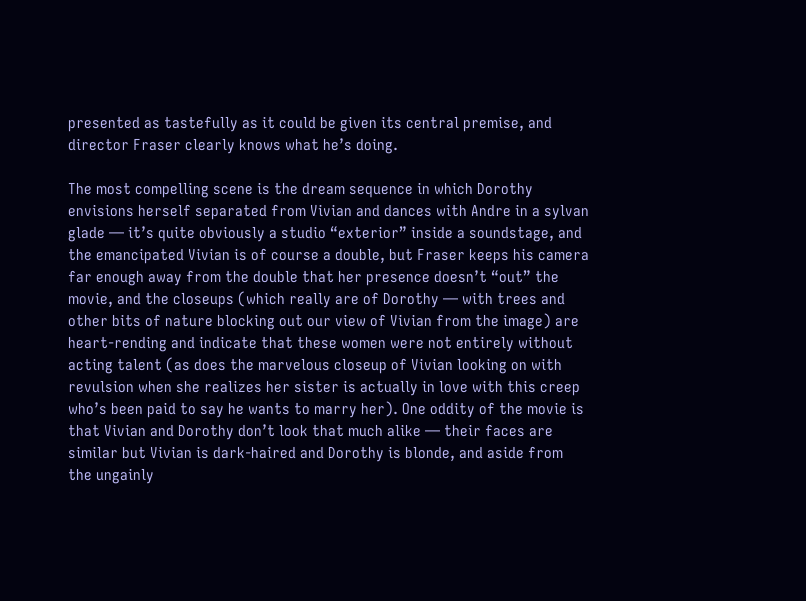presented as tastefully as it could be given its central premise, and director Fraser clearly knows what he’s doing.

The most compelling scene is the dream sequence in which Dorothy envisions herself separated from Vivian and dances with Andre in a sylvan glade — it’s quite obviously a studio “exterior” inside a soundstage, and the emancipated Vivian is of course a double, but Fraser keeps his camera far enough away from the double that her presence doesn’t “out” the movie, and the closeups (which really are of Dorothy — with trees and other bits of nature blocking out our view of Vivian from the image) are heart-rending and indicate that these women were not entirely without acting talent (as does the marvelous closeup of Vivian looking on with revulsion when she realizes her sister is actually in love with this creep who’s been paid to say he wants to marry her). One oddity of the movie is that Vivian and Dorothy don’t look that much alike — their faces are similar but Vivian is dark-haired and Dorothy is blonde, and aside from the ungainly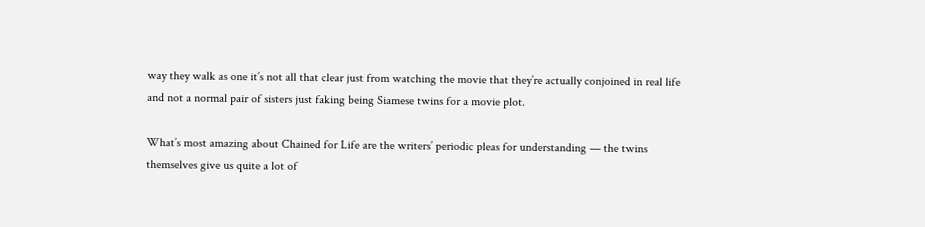way they walk as one it’s not all that clear just from watching the movie that they’re actually conjoined in real life and not a normal pair of sisters just faking being Siamese twins for a movie plot.

What’s most amazing about Chained for Life are the writers’ periodic pleas for understanding — the twins themselves give us quite a lot of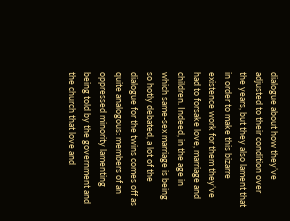dialogue about how they’ve adjusted to their condition over the years, but they also lament that in order to make this bizarre existence work for them they’ve had to forsake love, marriage and children. Indeed, in the age in which same-sex marriage is being so hotly debated, a lot of the dialogue for the twins comes off as quite analogous: members of an oppressed minority lamenting being told by the government and the church that love and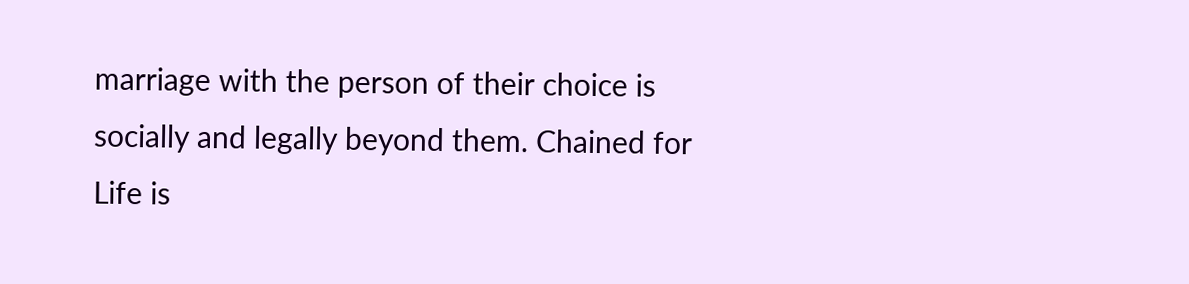marriage with the person of their choice is socially and legally beyond them. Chained for Life is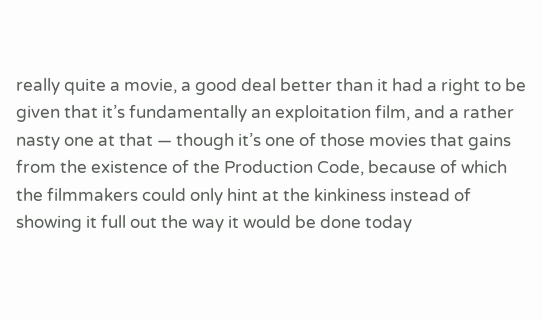really quite a movie, a good deal better than it had a right to be given that it’s fundamentally an exploitation film, and a rather nasty one at that — though it’s one of those movies that gains from the existence of the Production Code, because of which the filmmakers could only hint at the kinkiness instead of showing it full out the way it would be done today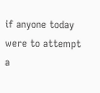if anyone today were to attempt a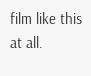film like this at all.